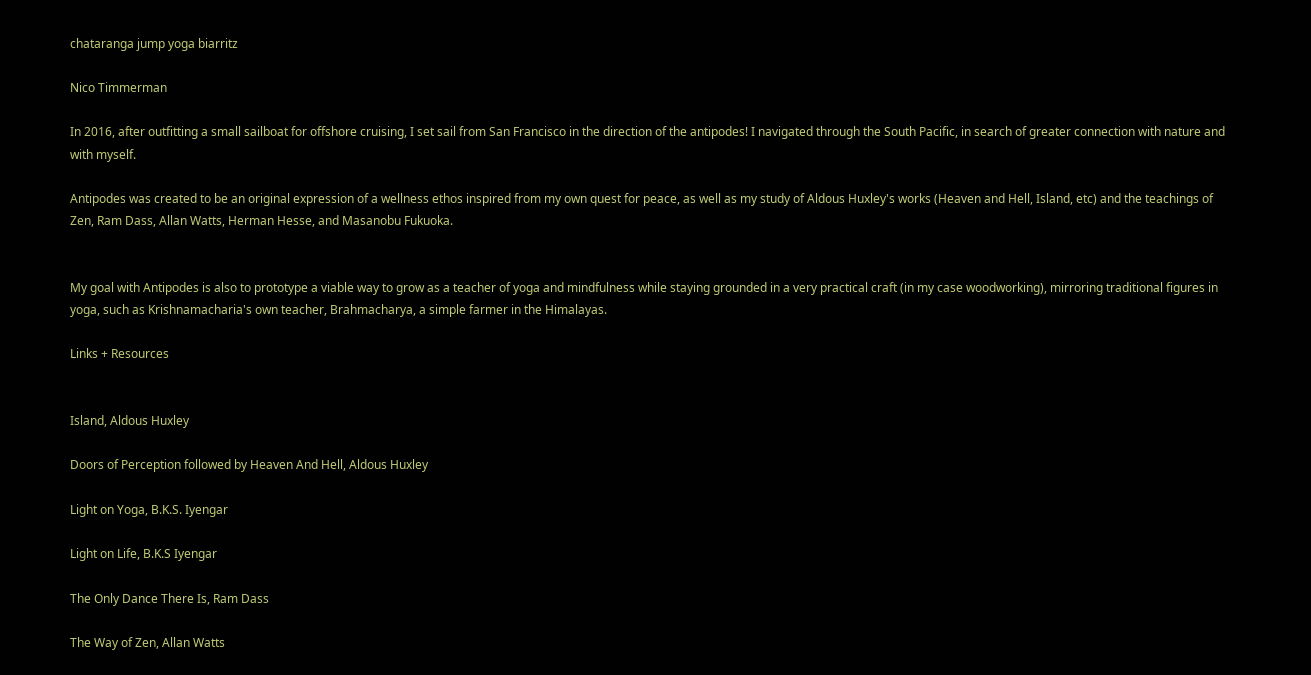chataranga jump yoga biarritz

Nico Timmerman

In 2016, after outfitting a small sailboat for offshore cruising, I set sail from San Francisco in the direction of the antipodes! I navigated through the South Pacific, in search of greater connection with nature and with myself.

Antipodes was created to be an original expression of a wellness ethos inspired from my own quest for peace, as well as my study of Aldous Huxley's works (Heaven and Hell, Island, etc) and the teachings of Zen, Ram Dass, Allan Watts, Herman Hesse, and Masanobu Fukuoka.


My goal with Antipodes is also to prototype a viable way to grow as a teacher of yoga and mindfulness while staying grounded in a very practical craft (in my case woodworking), mirroring traditional figures in yoga, such as Krishnamacharia's own teacher, Brahmacharya, a simple farmer in the Himalayas.

Links + Resources


Island, Aldous Huxley

Doors of Perception followed by Heaven And Hell, Aldous Huxley

Light on Yoga, B.K.S. Iyengar

Light on Life, B.K.S Iyengar

The Only Dance There Is, Ram Dass

The Way of Zen, Allan Watts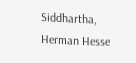Siddhartha, Herman Hesse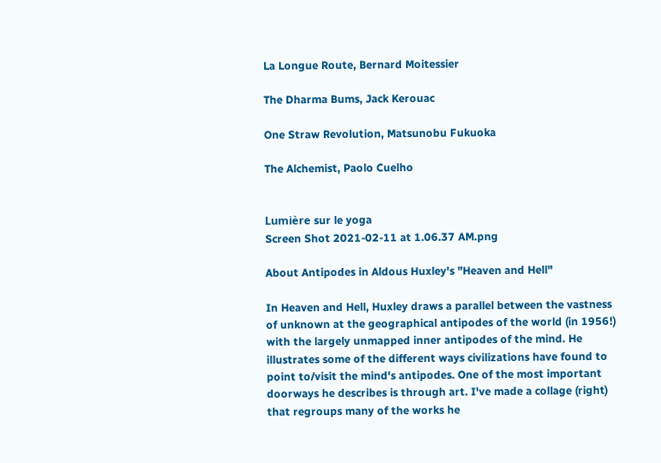La Longue Route, Bernard Moitessier

The Dharma Bums, Jack Kerouac

One Straw Revolution, Matsunobu Fukuoka

The Alchemist, Paolo Cuelho


Lumière sur le yoga
Screen Shot 2021-02-11 at 1.06.37 AM.png

About Antipodes in Aldous Huxley's "Heaven and Hell"

In Heaven and Hell, Huxley draws a parallel between the vastness of unknown at the geographical antipodes of the world (in 1956!) with the largely unmapped inner antipodes of the mind. He illustrates some of the different ways civilizations have found to point to/visit the mind's antipodes. One of the most important doorways he describes is through art. I've made a collage (right) that regroups many of the works he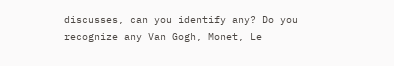discusses, can you identify any? Do you recognize any Van Gogh, Monet, Le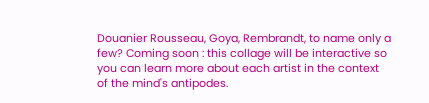Douanier Rousseau, Goya, Rembrandt, to name only a few? Coming soon : this collage will be interactive so you can learn more about each artist in the context of the mind's antipodes.